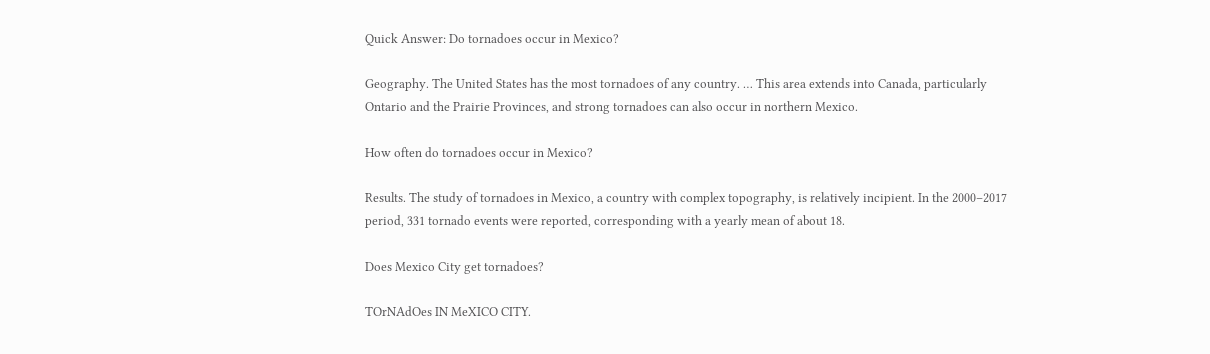Quick Answer: Do tornadoes occur in Mexico?

Geography. The United States has the most tornadoes of any country. … This area extends into Canada, particularly Ontario and the Prairie Provinces, and strong tornadoes can also occur in northern Mexico.

How often do tornadoes occur in Mexico?

Results. The study of tornadoes in Mexico, a country with complex topography, is relatively incipient. In the 2000–2017 period, 331 tornado events were reported, corresponding with a yearly mean of about 18.

Does Mexico City get tornadoes?

TOrNAdOes IN MeXICO CITY.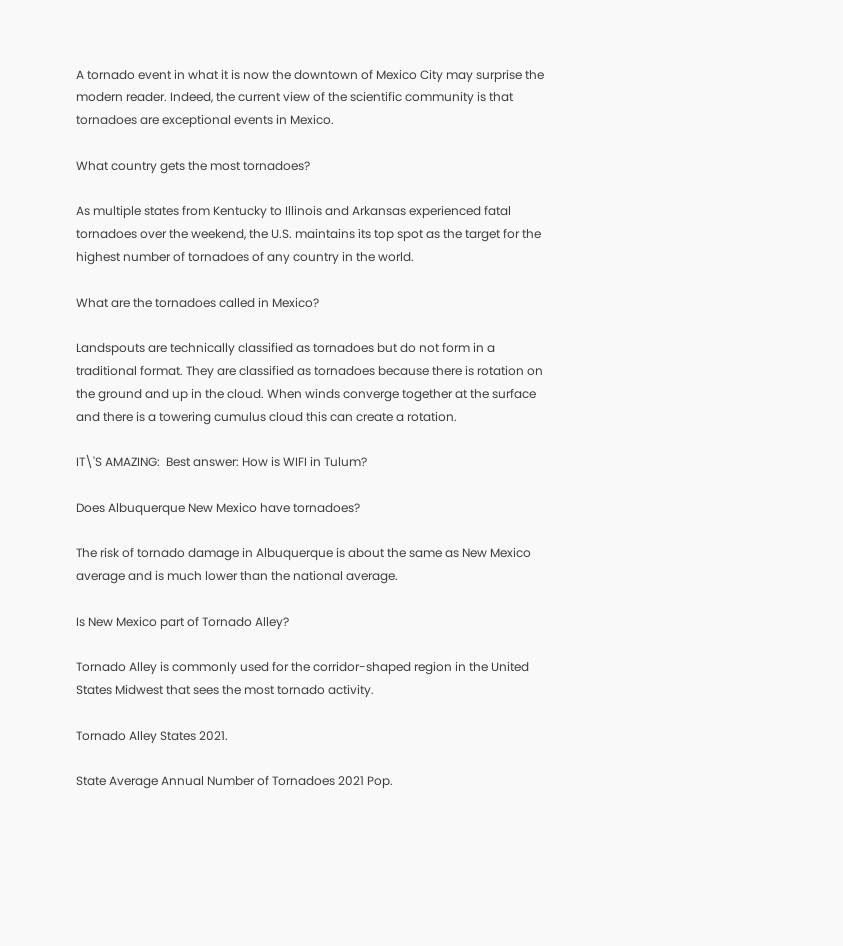A tornado event in what it is now the downtown of Mexico City may surprise the modern reader. Indeed, the current view of the scientific community is that tornadoes are exceptional events in Mexico.

What country gets the most tornadoes?

As multiple states from Kentucky to Illinois and Arkansas experienced fatal tornadoes over the weekend, the U.S. maintains its top spot as the target for the highest number of tornadoes of any country in the world.

What are the tornadoes called in Mexico?

Landspouts are technically classified as tornadoes but do not form in a traditional format. They are classified as tornadoes because there is rotation on the ground and up in the cloud. When winds converge together at the surface and there is a towering cumulus cloud this can create a rotation.

IT\'S AMAZING:  Best answer: How is WIFI in Tulum?

Does Albuquerque New Mexico have tornadoes?

The risk of tornado damage in Albuquerque is about the same as New Mexico average and is much lower than the national average.

Is New Mexico part of Tornado Alley?

Tornado Alley is commonly used for the corridor-shaped region in the United States Midwest that sees the most tornado activity.

Tornado Alley States 2021.

State Average Annual Number of Tornadoes 2021 Pop.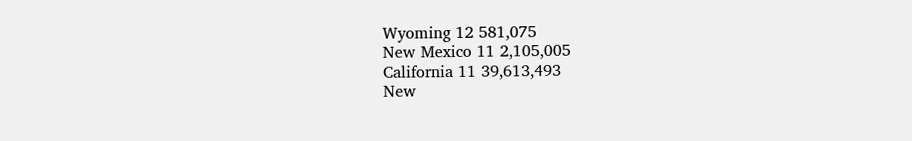Wyoming 12 581,075
New Mexico 11 2,105,005
California 11 39,613,493
New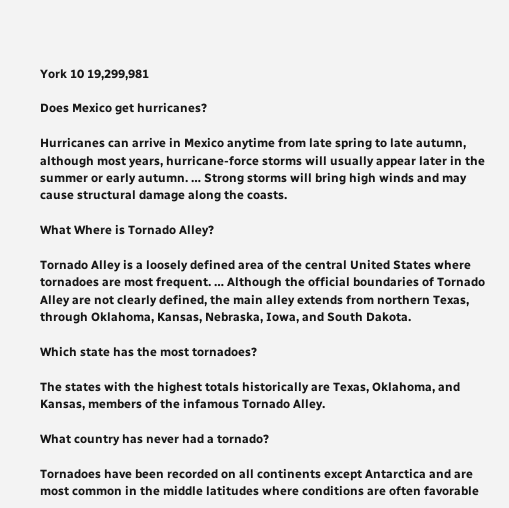York 10 19,299,981

Does Mexico get hurricanes?

Hurricanes can arrive in Mexico anytime from late spring to late autumn, although most years, hurricane-force storms will usually appear later in the summer or early autumn. … Strong storms will bring high winds and may cause structural damage along the coasts.

What Where is Tornado Alley?

Tornado Alley is a loosely defined area of the central United States where tornadoes are most frequent. … Although the official boundaries of Tornado Alley are not clearly defined, the main alley extends from northern Texas, through Oklahoma, Kansas, Nebraska, Iowa, and South Dakota.

Which state has the most tornadoes?

The states with the highest totals historically are Texas, Oklahoma, and Kansas, members of the infamous Tornado Alley.

What country has never had a tornado?

Tornadoes have been recorded on all continents except Antarctica and are most common in the middle latitudes where conditions are often favorable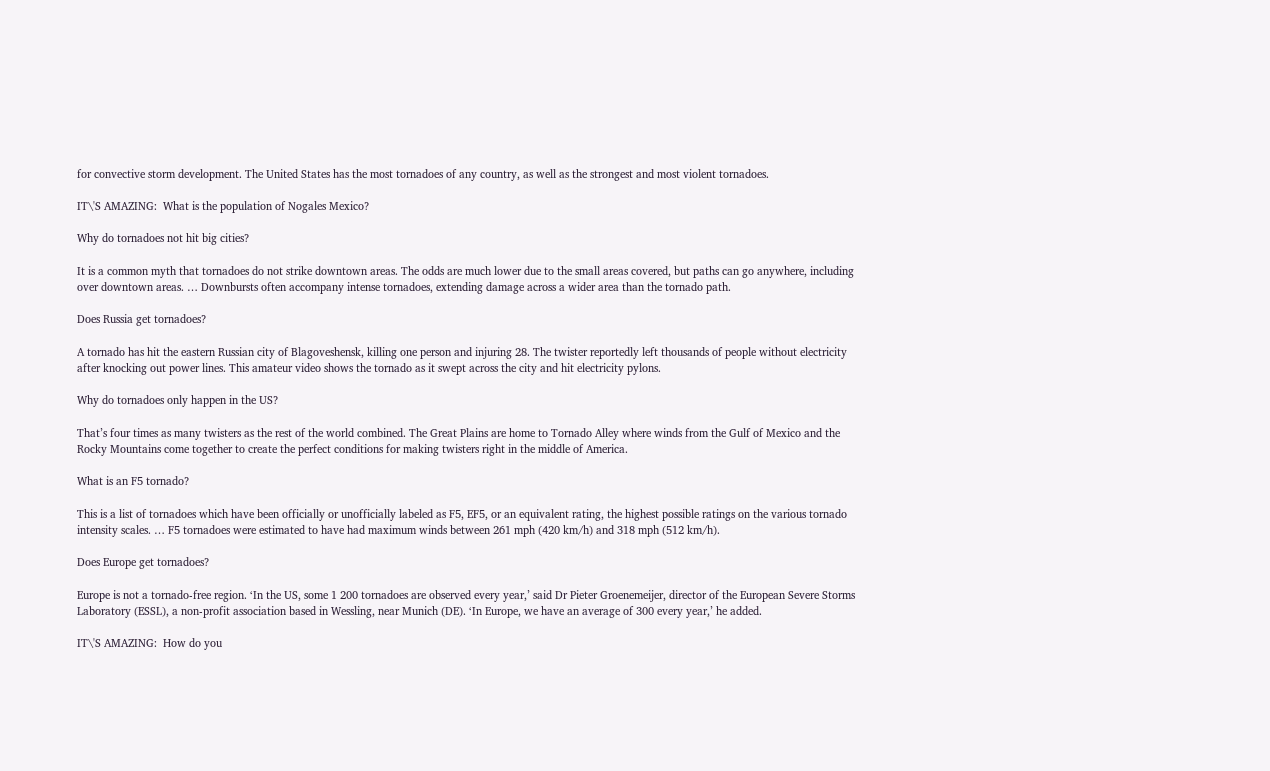for convective storm development. The United States has the most tornadoes of any country, as well as the strongest and most violent tornadoes.

IT\'S AMAZING:  What is the population of Nogales Mexico?

Why do tornadoes not hit big cities?

It is a common myth that tornadoes do not strike downtown areas. The odds are much lower due to the small areas covered, but paths can go anywhere, including over downtown areas. … Downbursts often accompany intense tornadoes, extending damage across a wider area than the tornado path.

Does Russia get tornadoes?

A tornado has hit the eastern Russian city of Blagoveshensk, killing one person and injuring 28. The twister reportedly left thousands of people without electricity after knocking out power lines. This amateur video shows the tornado as it swept across the city and hit electricity pylons.

Why do tornadoes only happen in the US?

That’s four times as many twisters as the rest of the world combined. The Great Plains are home to Tornado Alley where winds from the Gulf of Mexico and the Rocky Mountains come together to create the perfect conditions for making twisters right in the middle of America.

What is an F5 tornado?

This is a list of tornadoes which have been officially or unofficially labeled as F5, EF5, or an equivalent rating, the highest possible ratings on the various tornado intensity scales. … F5 tornadoes were estimated to have had maximum winds between 261 mph (420 km/h) and 318 mph (512 km/h).

Does Europe get tornadoes?

Europe is not a tornado-free region. ‘In the US, some 1 200 tornadoes are observed every year,’ said Dr Pieter Groenemeijer, director of the European Severe Storms Laboratory (ESSL), a non-profit association based in Wessling, near Munich (DE). ‘In Europe, we have an average of 300 every year,’ he added.

IT\'S AMAZING:  How do you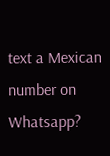text a Mexican number on Whatsapp?